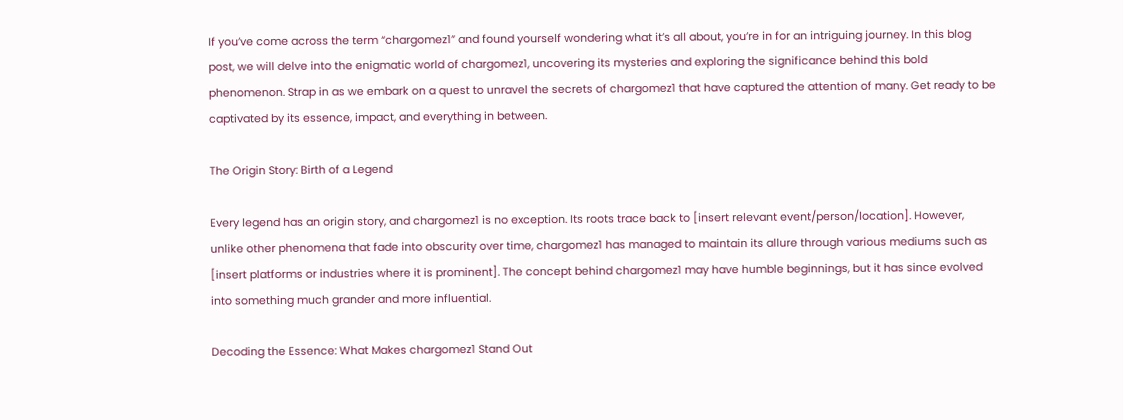If you’ve come across the term “chargomez1” and found yourself wondering what it’s all about, you’re in for an intriguing journey. In this blog post, we will delve into the enigmatic world of chargomez1, uncovering its mysteries and exploring the significance behind this bold phenomenon. Strap in as we embark on a quest to unravel the secrets of chargomez1 that have captured the attention of many. Get ready to be captivated by its essence, impact, and everything in between.

The Origin Story: Birth of a Legend

Every legend has an origin story, and chargomez1 is no exception. Its roots trace back to [insert relevant event/person/location]. However, unlike other phenomena that fade into obscurity over time, chargomez1 has managed to maintain its allure through various mediums such as [insert platforms or industries where it is prominent]. The concept behind chargomez1 may have humble beginnings, but it has since evolved into something much grander and more influential.

Decoding the Essence: What Makes chargomez1 Stand Out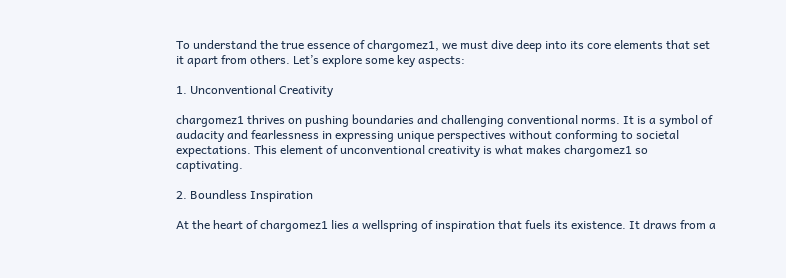To understand the true essence of chargomez1, we must dive deep into its core elements that set it apart from others. Let’s explore some key aspects:

1. Unconventional Creativity

chargomez1 thrives on pushing boundaries and challenging conventional norms. It is a symbol of audacity and fearlessness in expressing unique perspectives without conforming to societal expectations. This element of unconventional creativity is what makes chargomez1 so captivating.

2. Boundless Inspiration

At the heart of chargomez1 lies a wellspring of inspiration that fuels its existence. It draws from a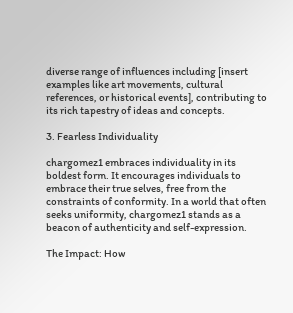diverse range of influences including [insert examples like art movements, cultural references, or historical events], contributing to its rich tapestry of ideas and concepts.

3. Fearless Individuality

chargomez1 embraces individuality in its boldest form. It encourages individuals to embrace their true selves, free from the constraints of conformity. In a world that often seeks uniformity, chargomez1 stands as a beacon of authenticity and self-expression.

The Impact: How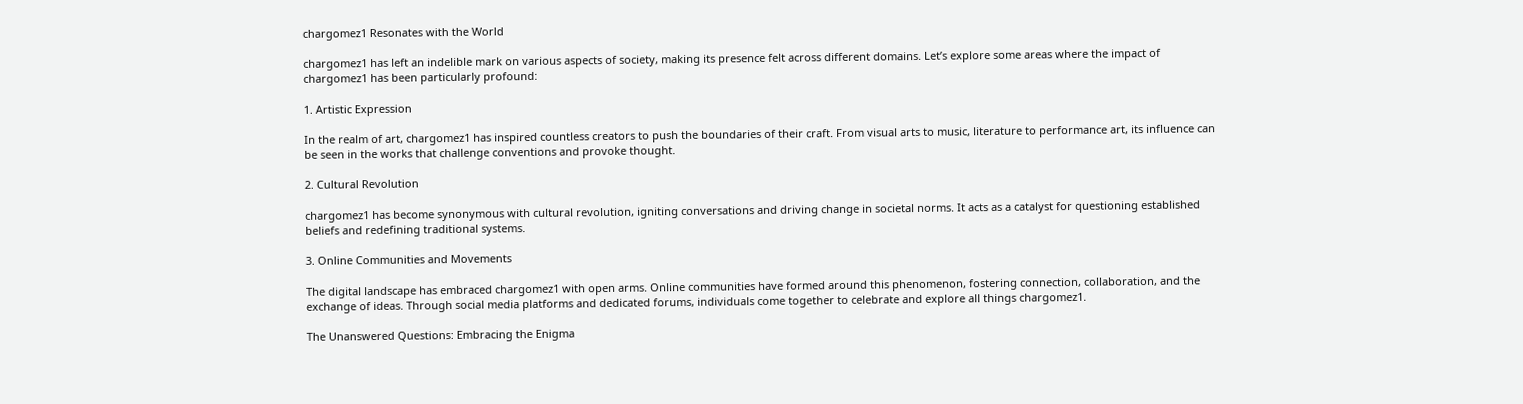chargomez1 Resonates with the World

chargomez1 has left an indelible mark on various aspects of society, making its presence felt across different domains. Let’s explore some areas where the impact of chargomez1 has been particularly profound:

1. Artistic Expression

In the realm of art, chargomez1 has inspired countless creators to push the boundaries of their craft. From visual arts to music, literature to performance art, its influence can be seen in the works that challenge conventions and provoke thought.

2. Cultural Revolution

chargomez1 has become synonymous with cultural revolution, igniting conversations and driving change in societal norms. It acts as a catalyst for questioning established beliefs and redefining traditional systems.

3. Online Communities and Movements

The digital landscape has embraced chargomez1 with open arms. Online communities have formed around this phenomenon, fostering connection, collaboration, and the exchange of ideas. Through social media platforms and dedicated forums, individuals come together to celebrate and explore all things chargomez1.

The Unanswered Questions: Embracing the Enigma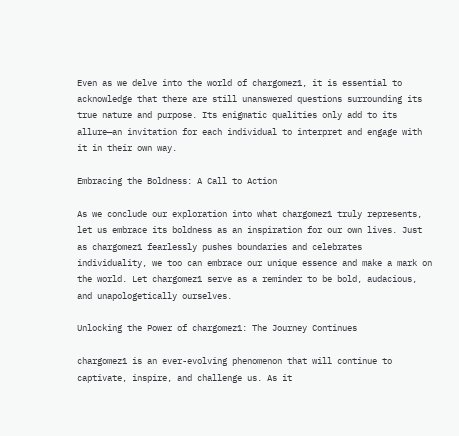Even as we delve into the world of chargomez1, it is essential to acknowledge that there are still unanswered questions surrounding its true nature and purpose. Its enigmatic qualities only add to its allure—an invitation for each individual to interpret and engage with it in their own way.

Embracing the Boldness: A Call to Action

As we conclude our exploration into what chargomez1 truly represents, let us embrace its boldness as an inspiration for our own lives. Just as chargomez1 fearlessly pushes boundaries and celebrates individuality, we too can embrace our unique essence and make a mark on the world. Let chargomez1 serve as a reminder to be bold, audacious, and unapologetically ourselves.

Unlocking the Power of chargomez1: The Journey Continues

chargomez1 is an ever-evolving phenomenon that will continue to captivate, inspire, and challenge us. As it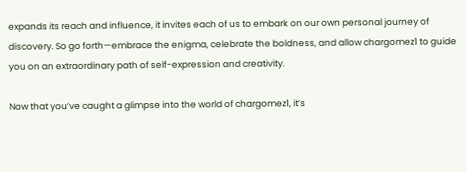expands its reach and influence, it invites each of us to embark on our own personal journey of discovery. So go forth—embrace the enigma, celebrate the boldness, and allow chargomez1 to guide you on an extraordinary path of self-expression and creativity.

Now that you’ve caught a glimpse into the world of chargomez1, it’s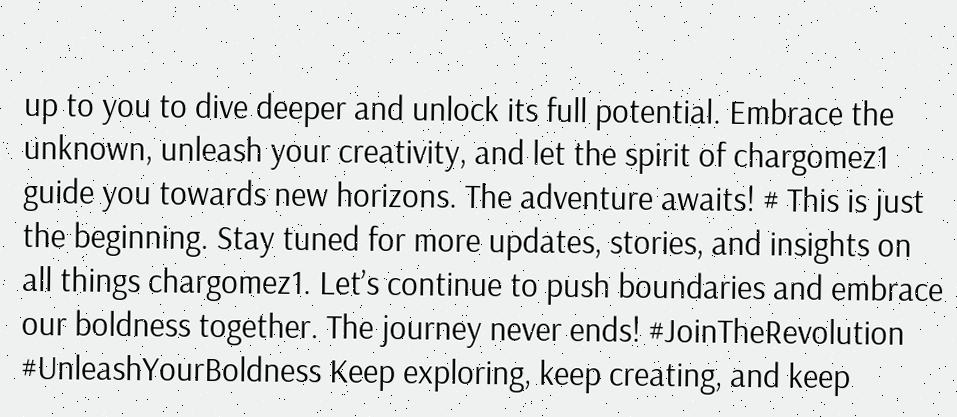up to you to dive deeper and unlock its full potential. Embrace the unknown, unleash your creativity, and let the spirit of chargomez1 guide you towards new horizons. The adventure awaits! # This is just the beginning. Stay tuned for more updates, stories, and insights on all things chargomez1. Let’s continue to push boundaries and embrace our boldness together. The journey never ends! #JoinTheRevolution #UnleashYourBoldness Keep exploring, keep creating, and keep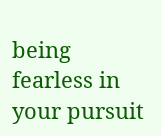being fearless in your pursuit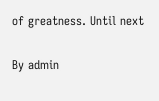of greatness. Until next

By admin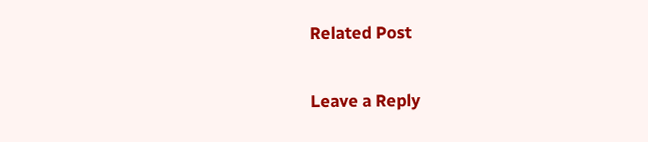Related Post

Leave a Reply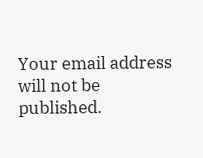Your email address will not be published.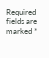Required fields are marked *